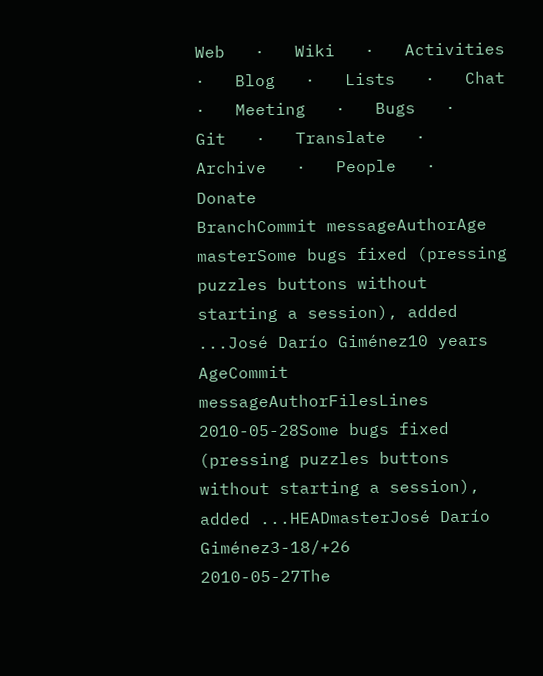Web   ·   Wiki   ·   Activities   ·   Blog   ·   Lists   ·   Chat   ·   Meeting   ·   Bugs   ·   Git   ·   Translate   ·   Archive   ·   People   ·   Donate
BranchCommit messageAuthorAge
masterSome bugs fixed (pressing puzzles buttons without starting a session), added ...José Darío Giménez10 years
AgeCommit messageAuthorFilesLines
2010-05-28Some bugs fixed (pressing puzzles buttons without starting a session), added ...HEADmasterJosé Darío Giménez3-18/+26
2010-05-27The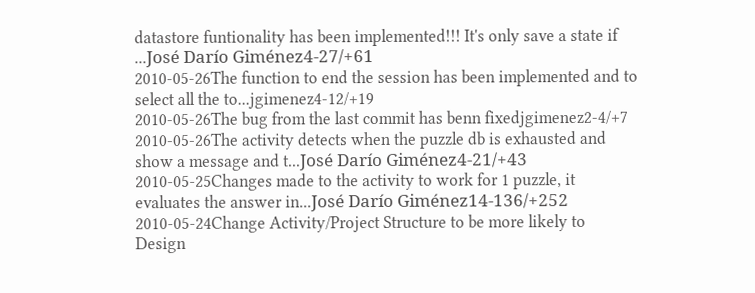datastore funtionality has been implemented!!! It's only save a state if ...José Darío Giménez4-27/+61
2010-05-26The function to end the session has been implemented and to select all the to...jgimenez4-12/+19
2010-05-26The bug from the last commit has benn fixedjgimenez2-4/+7
2010-05-26The activity detects when the puzzle db is exhausted and show a message and t...José Darío Giménez4-21/+43
2010-05-25Changes made to the activity to work for 1 puzzle, it evaluates the answer in...José Darío Giménez14-136/+252
2010-05-24Change Activity/Project Structure to be more likely to Design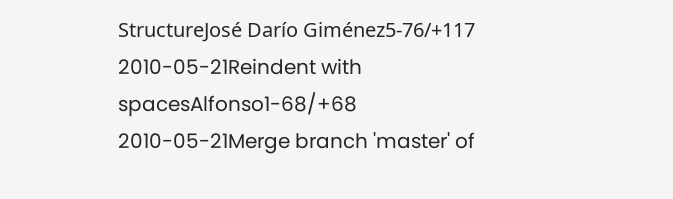StructureJosé Darío Giménez5-76/+117
2010-05-21Reindent with spacesAlfonso1-68/+68
2010-05-21Merge branch 'master' of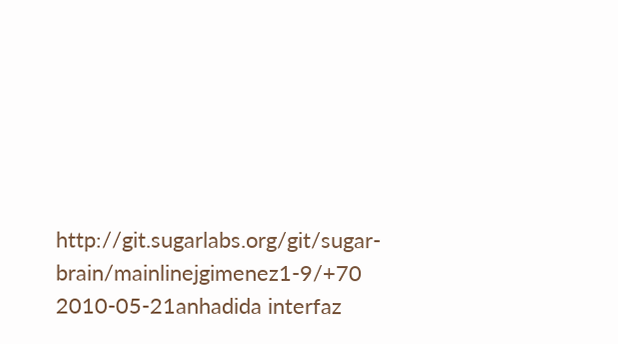http://git.sugarlabs.org/git/sugar-brain/mainlinejgimenez1-9/+70
2010-05-21anhadida interfaz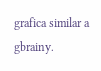grafica similar a gbrainy.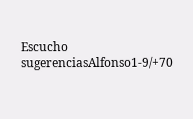Escucho sugerenciasAlfonso1-9/+70